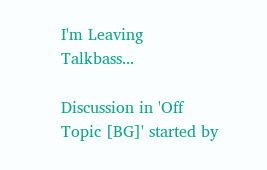I'm Leaving Talkbass...

Discussion in 'Off Topic [BG]' started by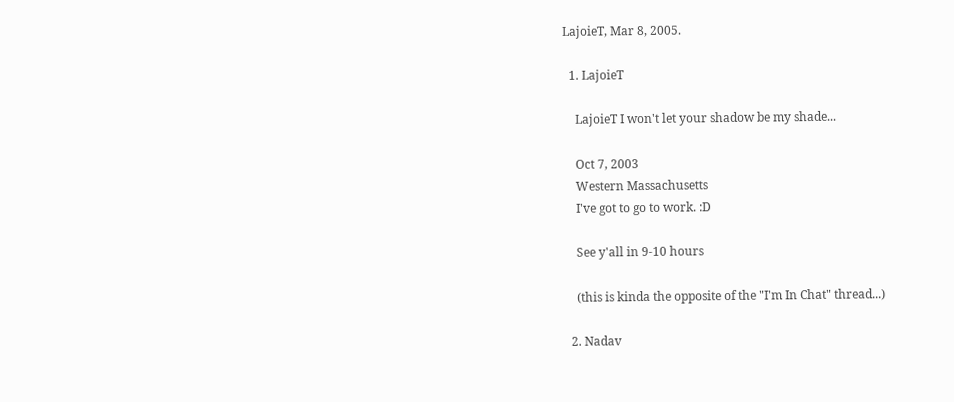LajoieT, Mar 8, 2005.

  1. LajoieT

    LajoieT I won't let your shadow be my shade...

    Oct 7, 2003
    Western Massachusetts
    I've got to go to work. :D

    See y'all in 9-10 hours

    (this is kinda the opposite of the "I'm In Chat" thread...)

  2. Nadav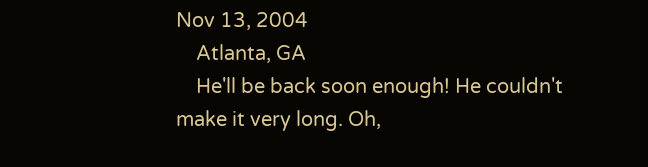Nov 13, 2004
    Atlanta, GA
    He'll be back soon enough! He couldn't make it very long. Oh,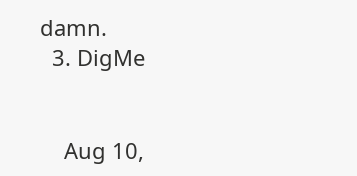damn.
  3. DigMe


    Aug 10,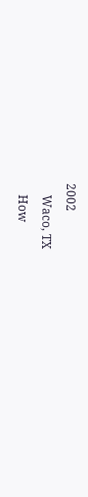2002
    Waco, TX
    How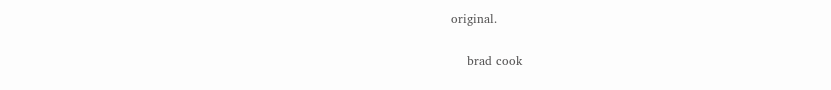original.

    brad cook